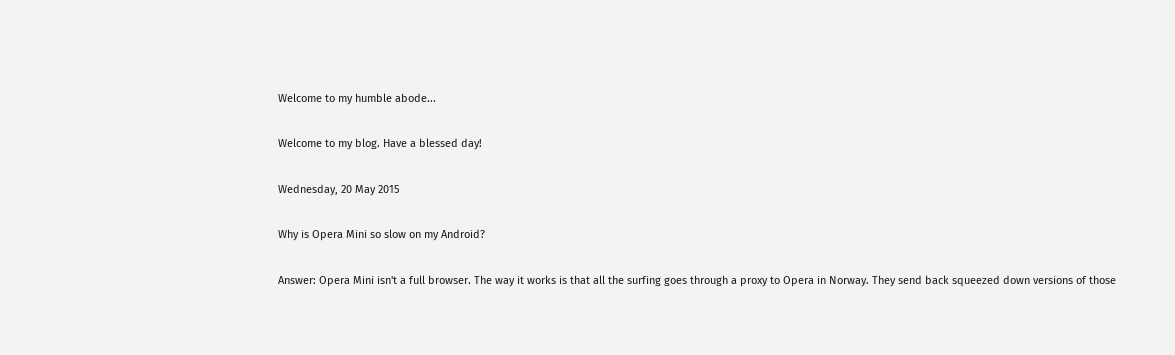Welcome to my humble abode...

Welcome to my blog. Have a blessed day!

Wednesday, 20 May 2015

Why is Opera Mini so slow on my Android?

Answer: Opera Mini isn't a full browser. The way it works is that all the surfing goes through a proxy to Opera in Norway. They send back squeezed down versions of those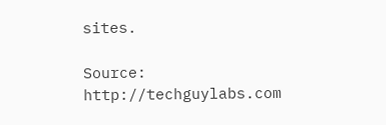sites.

Source: http://techguylabs.com